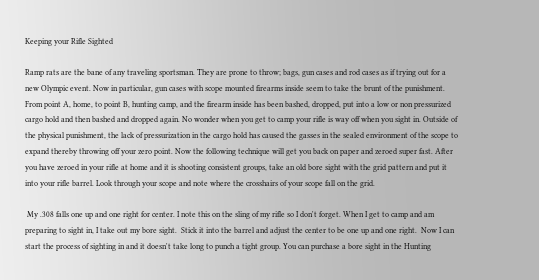Keeping your Rifle Sighted

Ramp rats are the bane of any traveling sportsman. They are prone to throw; bags, gun cases and rod cases as if trying out for a new Olympic event. Now in particular, gun cases with scope mounted firearms inside seem to take the brunt of the punishment. From point A, home, to point B, hunting camp, and the firearm inside has been bashed, dropped, put into a low or non pressurized cargo hold and then bashed and dropped again. No wonder when you get to camp your rifle is way off when you sight in. Outside of the physical punishment, the lack of pressurization in the cargo hold has caused the gasses in the sealed environment of the scope to expand thereby throwing off your zero point. Now the following technique will get you back on paper and zeroed super fast. After you have zeroed in your rifle at home and it is shooting consistent groups, take an old bore sight with the grid pattern and put it into your rifle barrel. Look through your scope and note where the crosshairs of your scope fall on the grid.

 My .308 falls one up and one right for center. I note this on the sling of my rifle so I don't forget. When I get to camp and am preparing to sight in, I take out my bore sight.  Stick it into the barrel and adjust the center to be one up and one right.  Now I can start the process of sighting in and it doesn't take long to punch a tight group. You can purchase a bore sight in the Hunting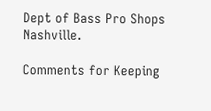Dept of Bass Pro Shops Nashville.

Comments for Keeping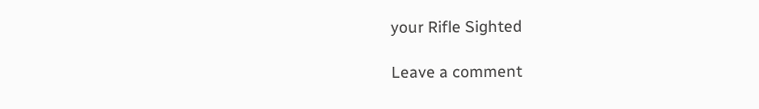your Rifle Sighted

Leave a comment